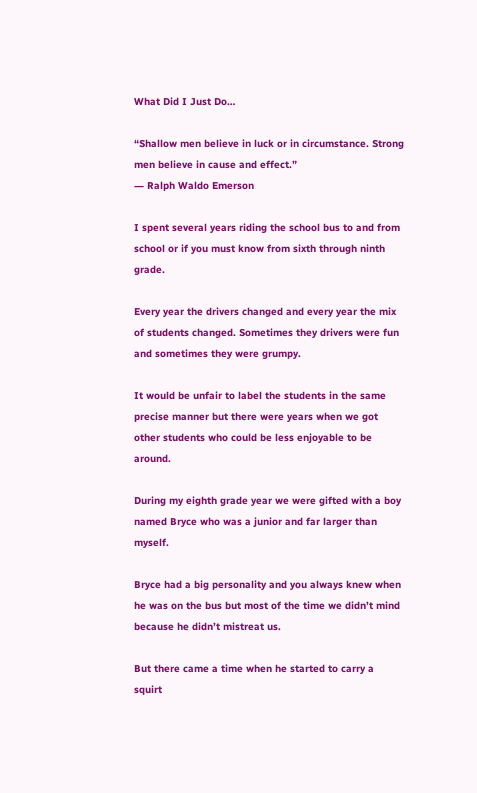What Did I Just Do…

“Shallow men believe in luck or in circumstance. Strong men believe in cause and effect.”
― Ralph Waldo Emerson

I spent several years riding the school bus to and from school or if you must know from sixth through ninth grade.

Every year the drivers changed and every year the mix of students changed. Sometimes they drivers were fun and sometimes they were grumpy.

It would be unfair to label the students in the same precise manner but there were years when we got other students who could be less enjoyable to be around.

During my eighth grade year we were gifted with a boy named Bryce who was a junior and far larger than myself.

Bryce had a big personality and you always knew when he was on the bus but most of the time we didn’t mind because he didn’t mistreat us.

But there came a time when he started to carry a squirt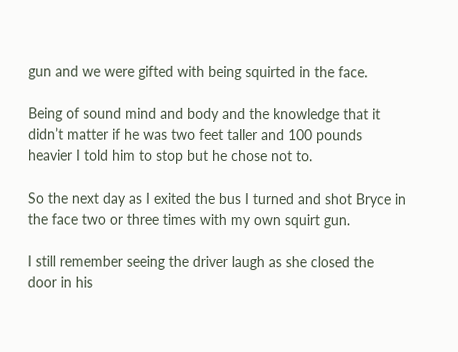gun and we were gifted with being squirted in the face.

Being of sound mind and body and the knowledge that it didn’t matter if he was two feet taller and 100 pounds heavier I told him to stop but he chose not to.

So the next day as I exited the bus I turned and shot Bryce in the face two or three times with my own squirt gun.

I still remember seeing the driver laugh as she closed the door in his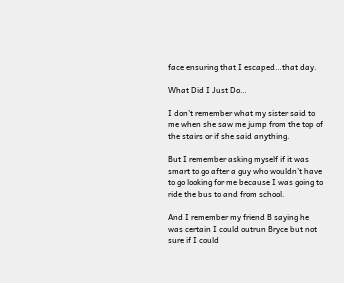face ensuring that I escaped…that day.

What Did I Just Do…

I don’t remember what my sister said to me when she saw me jump from the top of the stairs or if she said anything.

But I remember asking myself if it was smart to go after a guy who wouldn’t have to go looking for me because I was going to ride the bus to and from school.

And I remember my friend B saying he was certain I could outrun Bryce but not sure if I could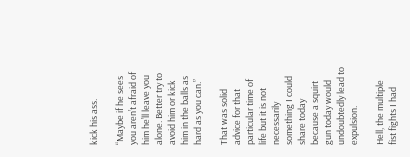kick his ass.

“Maybe if he sees you aren’t afraid of him he’ll leave you alone. Better try to avoid him or kick him in the balls as hard as you can.”

That was solid advice for that particular time of life but it is not necessarily something I could share today because a squirt gun today would undoubtedly lead to expulsion.

Hell, the multiple fist fights I had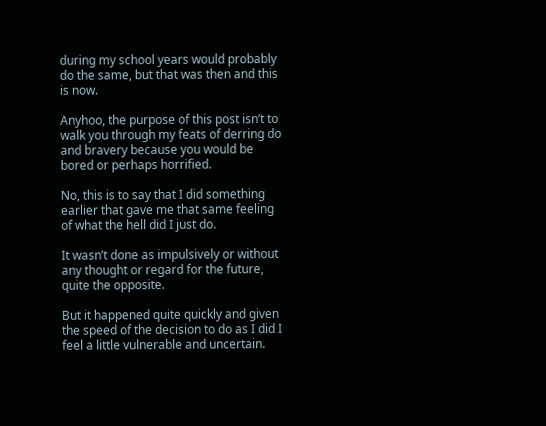during my school years would probably do the same, but that was then and this is now.

Anyhoo, the purpose of this post isn’t to walk you through my feats of derring do and bravery because you would be bored or perhaps horrified.

No, this is to say that I did something earlier that gave me that same feeling of what the hell did I just do.

It wasn’t done as impulsively or without any thought or regard for the future, quite the opposite.

But it happened quite quickly and given the speed of the decision to do as I did I feel a little vulnerable and uncertain.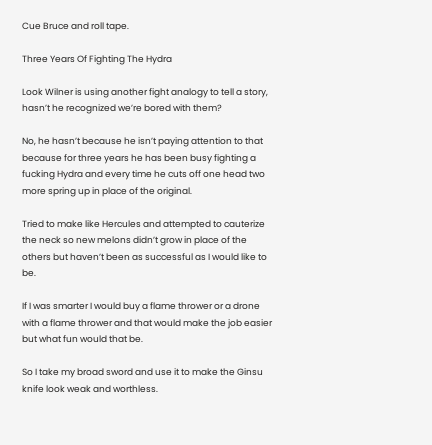Cue Bruce and roll tape.

Three Years Of Fighting The Hydra

Look Wilner is using another fight analogy to tell a story, hasn’t he recognized we’re bored with them?

No, he hasn’t because he isn’t paying attention to that because for three years he has been busy fighting a fucking Hydra and every time he cuts off one head two more spring up in place of the original.

Tried to make like Hercules and attempted to cauterize the neck so new melons didn’t grow in place of the others but haven’t been as successful as I would like to be.

If I was smarter I would buy a flame thrower or a drone with a flame thrower and that would make the job easier but what fun would that be.

So I take my broad sword and use it to make the Ginsu knife look weak and worthless.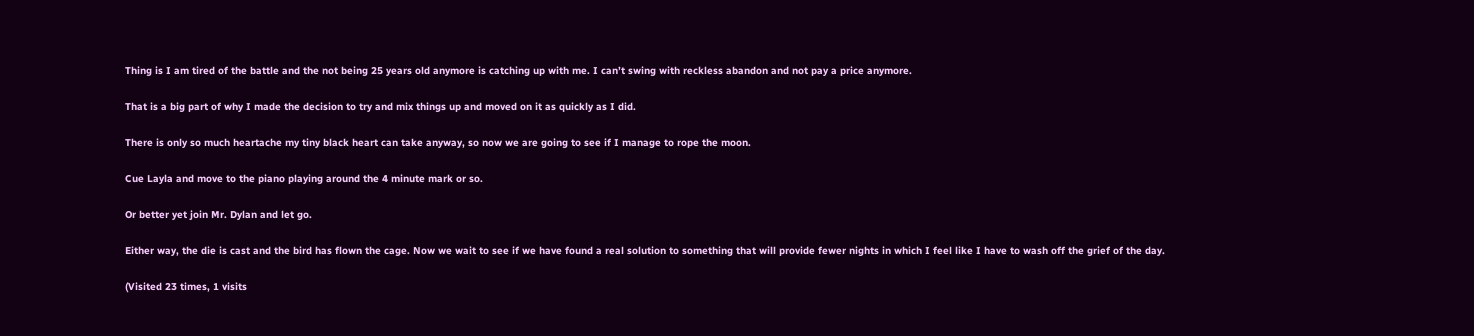Thing is I am tired of the battle and the not being 25 years old anymore is catching up with me. I can’t swing with reckless abandon and not pay a price anymore.

That is a big part of why I made the decision to try and mix things up and moved on it as quickly as I did.

There is only so much heartache my tiny black heart can take anyway, so now we are going to see if I manage to rope the moon.

Cue Layla and move to the piano playing around the 4 minute mark or so.

Or better yet join Mr. Dylan and let go.

Either way, the die is cast and the bird has flown the cage. Now we wait to see if we have found a real solution to something that will provide fewer nights in which I feel like I have to wash off the grief of the day.

(Visited 23 times, 1 visits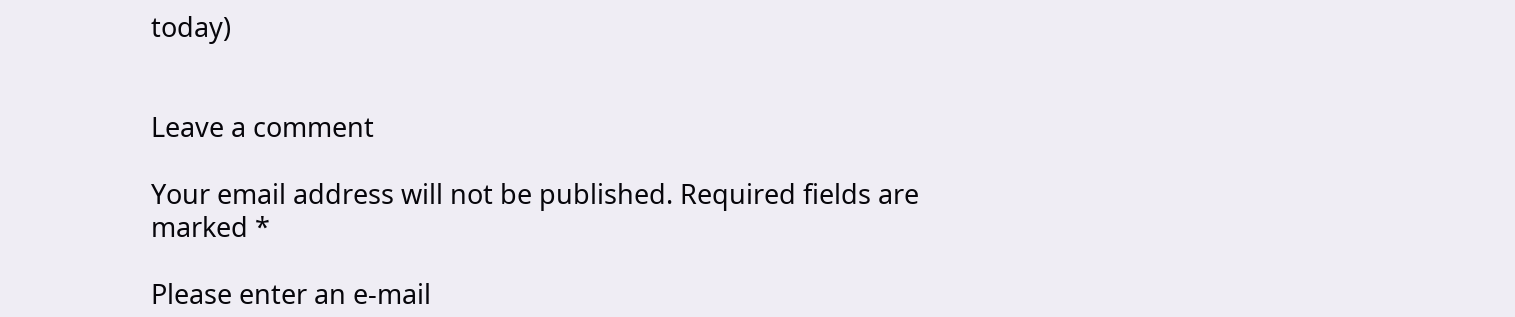today)


Leave a comment

Your email address will not be published. Required fields are marked *

Please enter an e-mail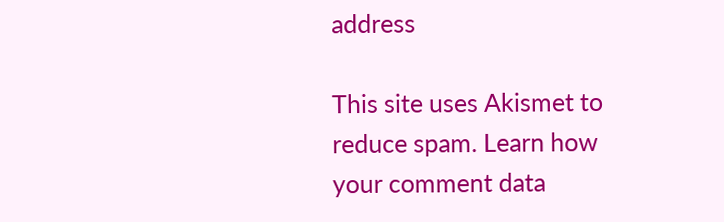address

This site uses Akismet to reduce spam. Learn how your comment data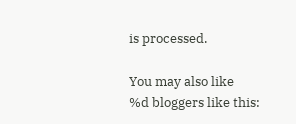is processed.

You may also like
%d bloggers like this: